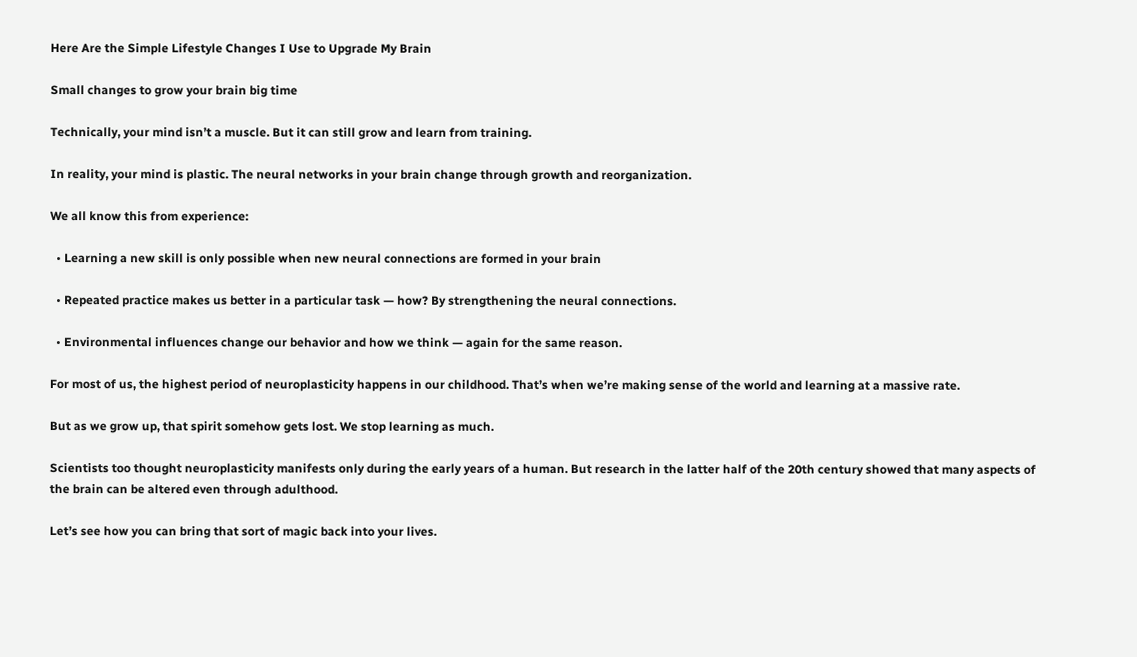Here Are the Simple Lifestyle Changes I Use to Upgrade My Brain

Small changes to grow your brain big time

Technically, your mind isn’t a muscle. But it can still grow and learn from training.

In reality, your mind is plastic. The neural networks in your brain change through growth and reorganization.

We all know this from experience:

  • Learning a new skill is only possible when new neural connections are formed in your brain

  • Repeated practice makes us better in a particular task — how? By strengthening the neural connections.

  • Environmental influences change our behavior and how we think — again for the same reason.

For most of us, the highest period of neuroplasticity happens in our childhood. That’s when we’re making sense of the world and learning at a massive rate.

But as we grow up, that spirit somehow gets lost. We stop learning as much.

Scientists too thought neuroplasticity manifests only during the early years of a human. But research in the latter half of the 20th century showed that many aspects of the brain can be altered even through adulthood.

Let’s see how you can bring that sort of magic back into your lives.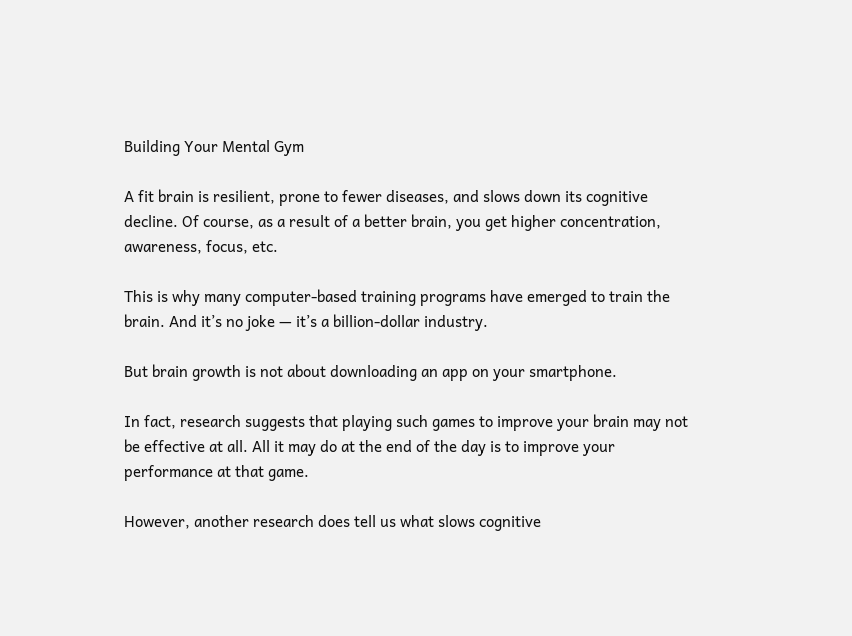Building Your Mental Gym

A fit brain is resilient, prone to fewer diseases, and slows down its cognitive decline. Of course, as a result of a better brain, you get higher concentration, awareness, focus, etc.

This is why many computer-based training programs have emerged to train the brain. And it’s no joke — it’s a billion-dollar industry.

But brain growth is not about downloading an app on your smartphone.

In fact, research suggests that playing such games to improve your brain may not be effective at all. All it may do at the end of the day is to improve your performance at that game.

However, another research does tell us what slows cognitive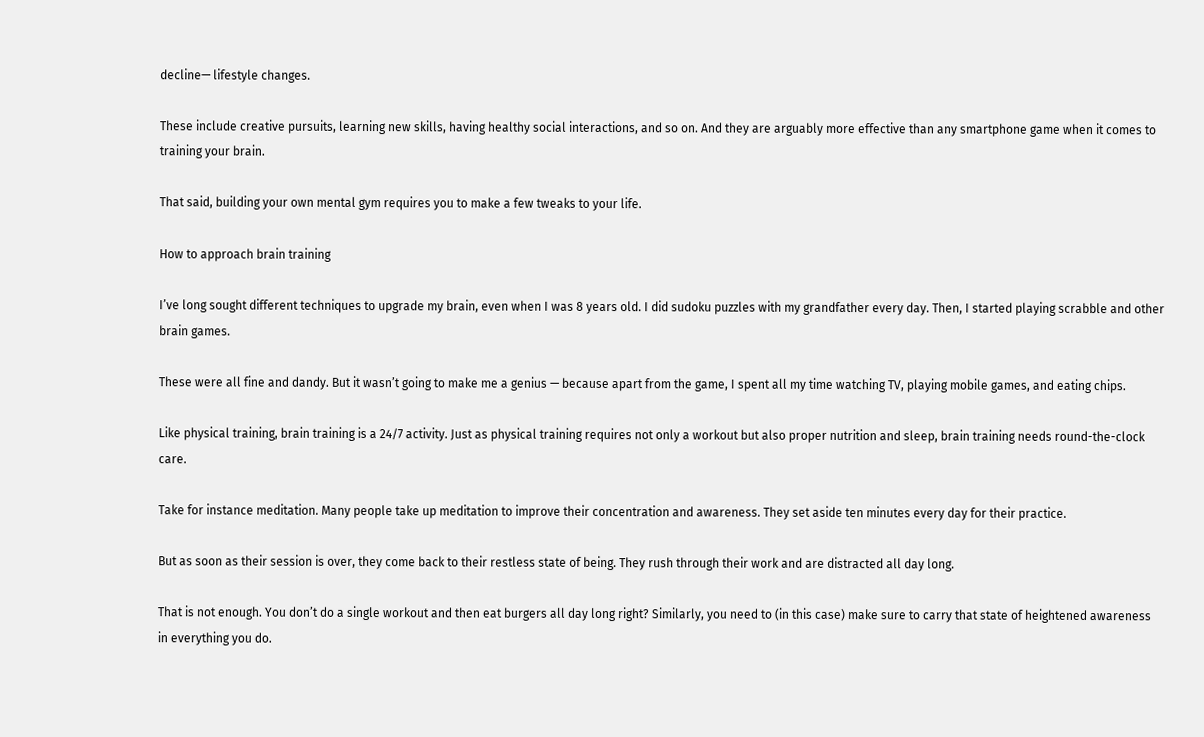decline— lifestyle changes.

These include creative pursuits, learning new skills, having healthy social interactions, and so on. And they are arguably more effective than any smartphone game when it comes to training your brain.

That said, building your own mental gym requires you to make a few tweaks to your life.

How to approach brain training

I’ve long sought different techniques to upgrade my brain, even when I was 8 years old. I did sudoku puzzles with my grandfather every day. Then, I started playing scrabble and other brain games.

These were all fine and dandy. But it wasn’t going to make me a genius — because apart from the game, I spent all my time watching TV, playing mobile games, and eating chips.

Like physical training, brain training is a 24/7 activity. Just as physical training requires not only a workout but also proper nutrition and sleep, brain training needs round-the-clock care.

Take for instance meditation. Many people take up meditation to improve their concentration and awareness. They set aside ten minutes every day for their practice.

But as soon as their session is over, they come back to their restless state of being. They rush through their work and are distracted all day long.

That is not enough. You don’t do a single workout and then eat burgers all day long right? Similarly, you need to (in this case) make sure to carry that state of heightened awareness in everything you do.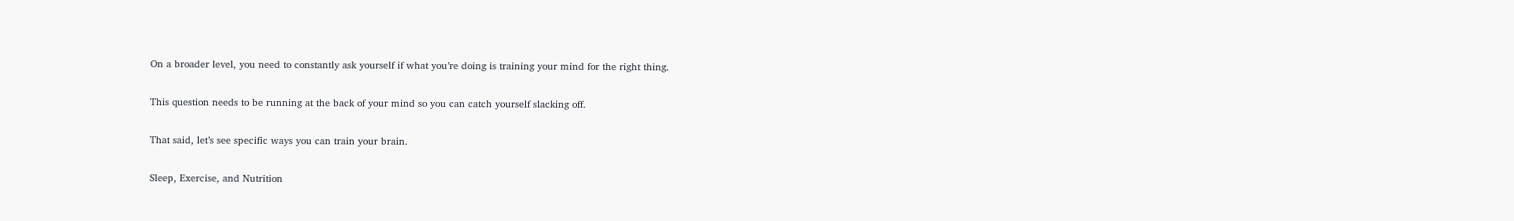On a broader level, you need to constantly ask yourself if what you’re doing is training your mind for the right thing.

This question needs to be running at the back of your mind so you can catch yourself slacking off.

That said, let’s see specific ways you can train your brain.

Sleep, Exercise, and Nutrition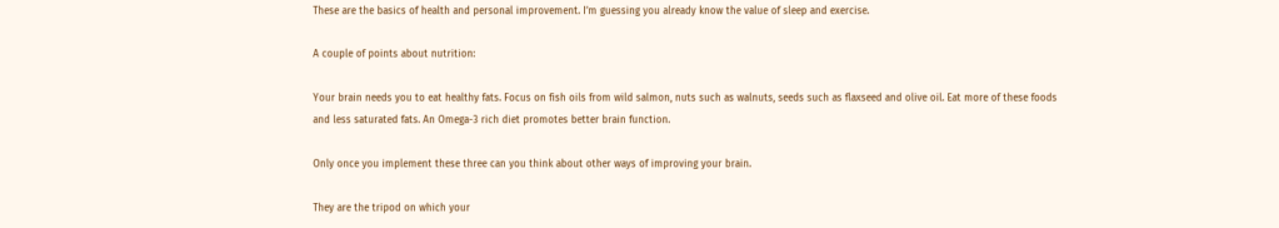These are the basics of health and personal improvement. I’m guessing you already know the value of sleep and exercise.

A couple of points about nutrition:

Your brain needs you to eat healthy fats. Focus on fish oils from wild salmon, nuts such as walnuts, seeds such as flaxseed and olive oil. Eat more of these foods and less saturated fats. An Omega-3 rich diet promotes better brain function.

Only once you implement these three can you think about other ways of improving your brain.

They are the tripod on which your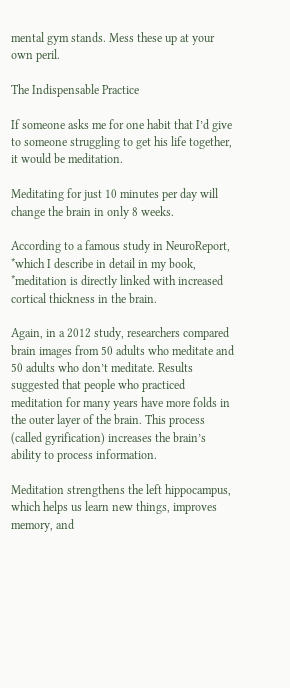mental gym stands. Mess these up at your own peril.

The Indispensable Practice

If someone asks me for one habit that I’d give to someone struggling to get his life together, it would be meditation.

Meditating for just 10 minutes per day will change the brain in only 8 weeks.

According to a famous study in NeuroReport, *which I describe in detail in my book, *meditation is directly linked with increased cortical thickness in the brain.

Again, in a 2012 study, researchers compared brain images from 50 adults who meditate and 50 adults who don’t meditate. Results suggested that people who practiced meditation for many years have more folds in the outer layer of the brain. This process (called gyrification) increases the brain’s ability to process information.

Meditation strengthens the left hippocampus, which helps us learn new things, improves memory, and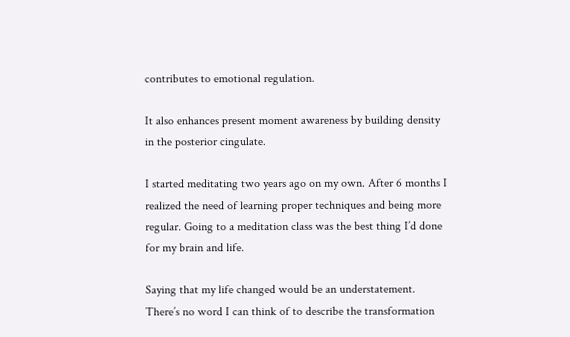contributes to emotional regulation.

It also enhances present moment awareness by building density in the posterior cingulate.

I started meditating two years ago on my own. After 6 months I realized the need of learning proper techniques and being more regular. Going to a meditation class was the best thing I’d done for my brain and life.

Saying that my life changed would be an understatement. There’s no word I can think of to describe the transformation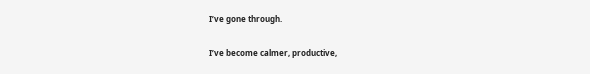I’ve gone through.

I’ve become calmer, productive,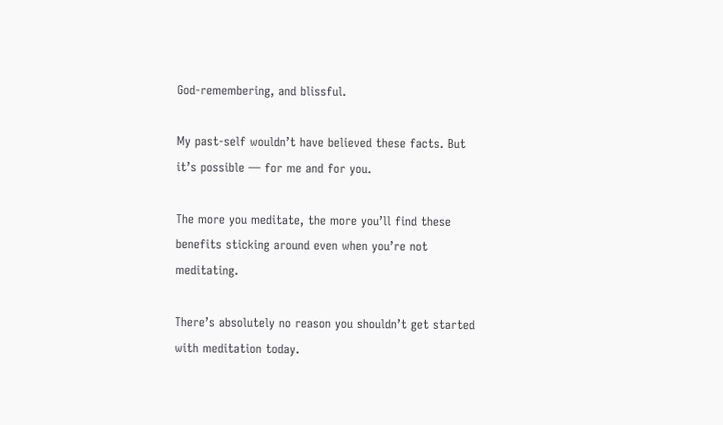God-remembering, and blissful.

My past-self wouldn’t have believed these facts. But it’s possible — for me and for you.

The more you meditate, the more you’ll find these benefits sticking around even when you’re not meditating.

There’s absolutely no reason you shouldn’t get started with meditation today.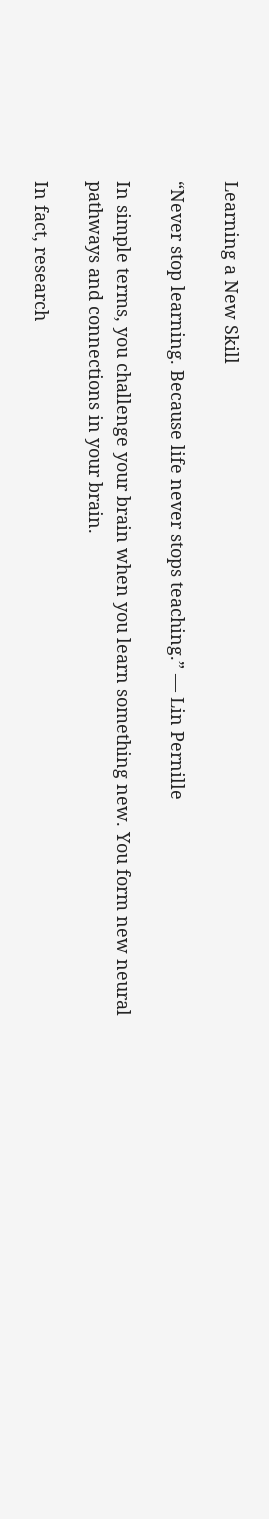Learning a New Skill

“Never stop learning. Because life never stops teaching.” — Lin Pernille

In simple terms, you challenge your brain when you learn something new. You form new neural pathways and connections in your brain.

In fact, research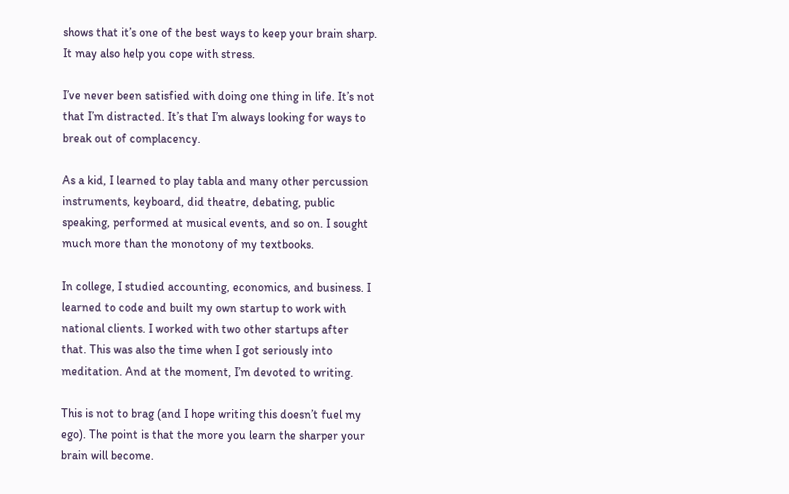shows that it’s one of the best ways to keep your brain sharp. It may also help you cope with stress.

I’ve never been satisfied with doing one thing in life. It’s not that I’m distracted. It’s that I’m always looking for ways to break out of complacency.

As a kid, I learned to play tabla and many other percussion instruments, keyboard, did theatre, debating, public speaking, performed at musical events, and so on. I sought much more than the monotony of my textbooks.

In college, I studied accounting, economics, and business. I learned to code and built my own startup to work with national clients. I worked with two other startups after that. This was also the time when I got seriously into meditation. And at the moment, I’m devoted to writing.

This is not to brag (and I hope writing this doesn’t fuel my ego). The point is that the more you learn the sharper your brain will become.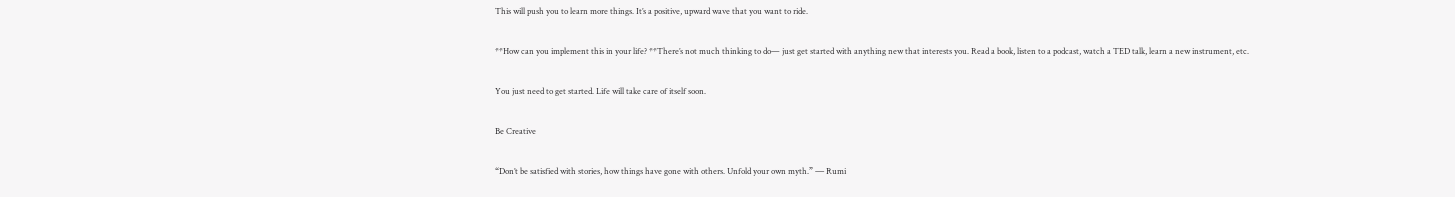This will push you to learn more things. It’s a positive, upward wave that you want to ride.

**How can you implement this in your life? **There’s not much thinking to do— just get started with anything new that interests you. Read a book, listen to a podcast, watch a TED talk, learn a new instrument, etc.

You just need to get started. Life will take care of itself soon.

Be Creative

“Don’t be satisfied with stories, how things have gone with others. Unfold your own myth.” ― Rumi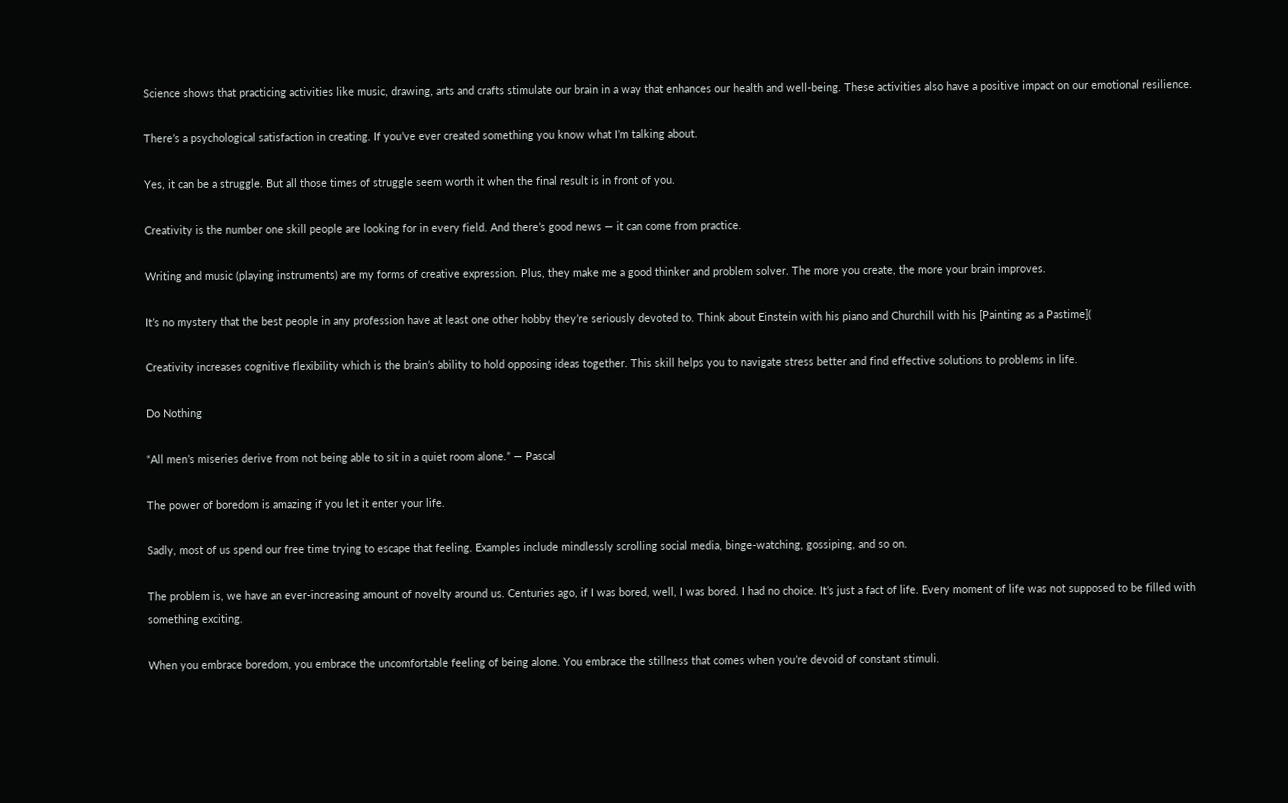Science shows that practicing activities like music, drawing, arts and crafts stimulate our brain in a way that enhances our health and well-being. These activities also have a positive impact on our emotional resilience.

There’s a psychological satisfaction in creating. If you’ve ever created something you know what I’m talking about.

Yes, it can be a struggle. But all those times of struggle seem worth it when the final result is in front of you.

Creativity is the number one skill people are looking for in every field. And there’s good news — it can come from practice.

Writing and music (playing instruments) are my forms of creative expression. Plus, they make me a good thinker and problem solver. The more you create, the more your brain improves.

It’s no mystery that the best people in any profession have at least one other hobby they’re seriously devoted to. Think about Einstein with his piano and Churchill with his [Painting as a Pastime](

Creativity increases cognitive flexibility which is the brain’s ability to hold opposing ideas together. This skill helps you to navigate stress better and find effective solutions to problems in life.

Do Nothing

“All men’s miseries derive from not being able to sit in a quiet room alone.” — Pascal

The power of boredom is amazing if you let it enter your life.

Sadly, most of us spend our free time trying to escape that feeling. Examples include mindlessly scrolling social media, binge-watching, gossiping, and so on.

The problem is, we have an ever-increasing amount of novelty around us. Centuries ago, if I was bored, well, I was bored. I had no choice. It’s just a fact of life. Every moment of life was not supposed to be filled with something exciting.

When you embrace boredom, you embrace the uncomfortable feeling of being alone. You embrace the stillness that comes when you’re devoid of constant stimuli.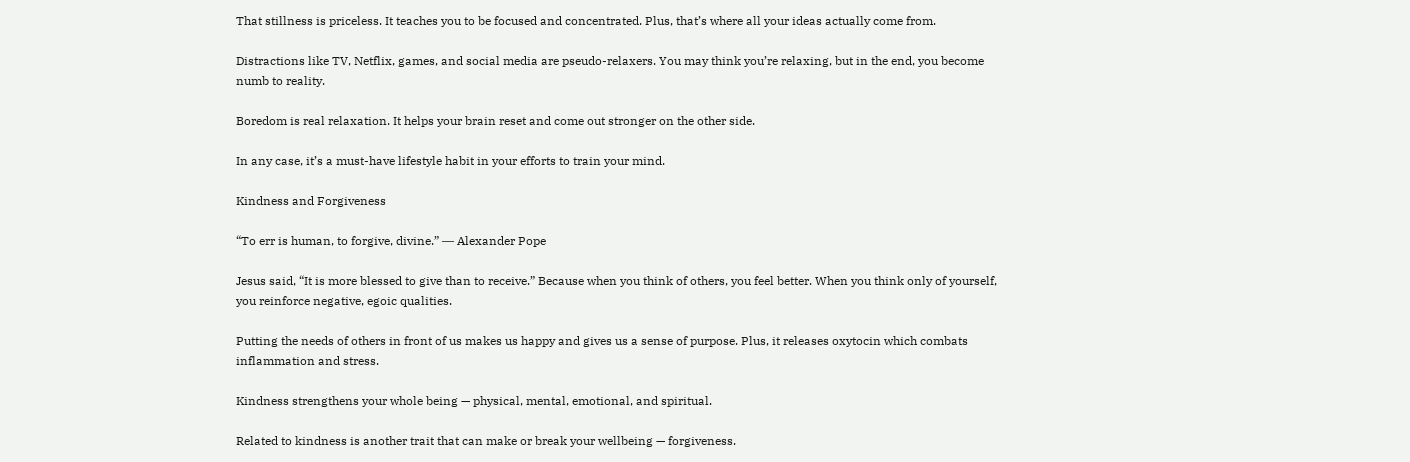That stillness is priceless. It teaches you to be focused and concentrated. Plus, that’s where all your ideas actually come from.

Distractions like TV, Netflix, games, and social media are pseudo-relaxers. You may think you’re relaxing, but in the end, you become numb to reality.

Boredom is real relaxation. It helps your brain reset and come out stronger on the other side.

In any case, it’s a must-have lifestyle habit in your efforts to train your mind.

Kindness and Forgiveness

“To err is human, to forgive, divine.” ― Alexander Pope

Jesus said, “It is more blessed to give than to receive.” Because when you think of others, you feel better. When you think only of yourself, you reinforce negative, egoic qualities.

Putting the needs of others in front of us makes us happy and gives us a sense of purpose. Plus, it releases oxytocin which combats inflammation and stress.

Kindness strengthens your whole being — physical, mental, emotional, and spiritual.

Related to kindness is another trait that can make or break your wellbeing — forgiveness.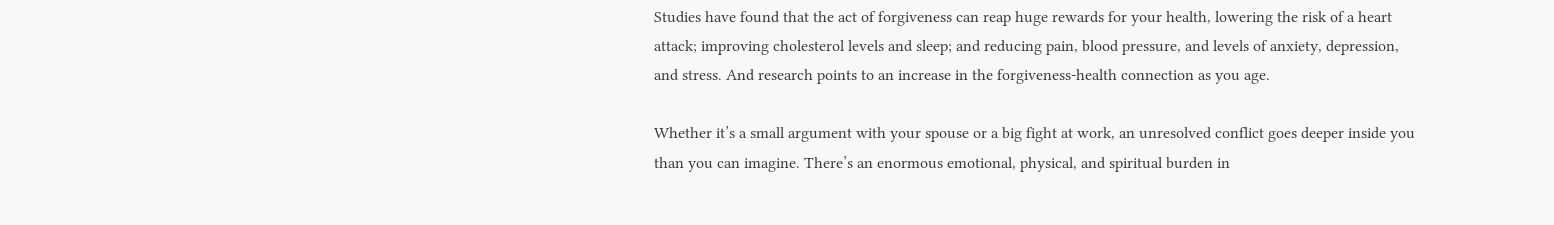Studies have found that the act of forgiveness can reap huge rewards for your health, lowering the risk of a heart attack; improving cholesterol levels and sleep; and reducing pain, blood pressure, and levels of anxiety, depression, and stress. And research points to an increase in the forgiveness-health connection as you age.

Whether it’s a small argument with your spouse or a big fight at work, an unresolved conflict goes deeper inside you than you can imagine. There’s an enormous emotional, physical, and spiritual burden in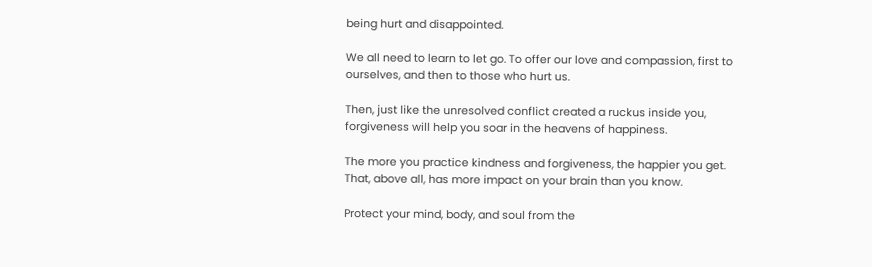being hurt and disappointed.

We all need to learn to let go. To offer our love and compassion, first to ourselves, and then to those who hurt us.

Then, just like the unresolved conflict created a ruckus inside you, forgiveness will help you soar in the heavens of happiness.

The more you practice kindness and forgiveness, the happier you get. That, above all, has more impact on your brain than you know.

Protect your mind, body, and soul from the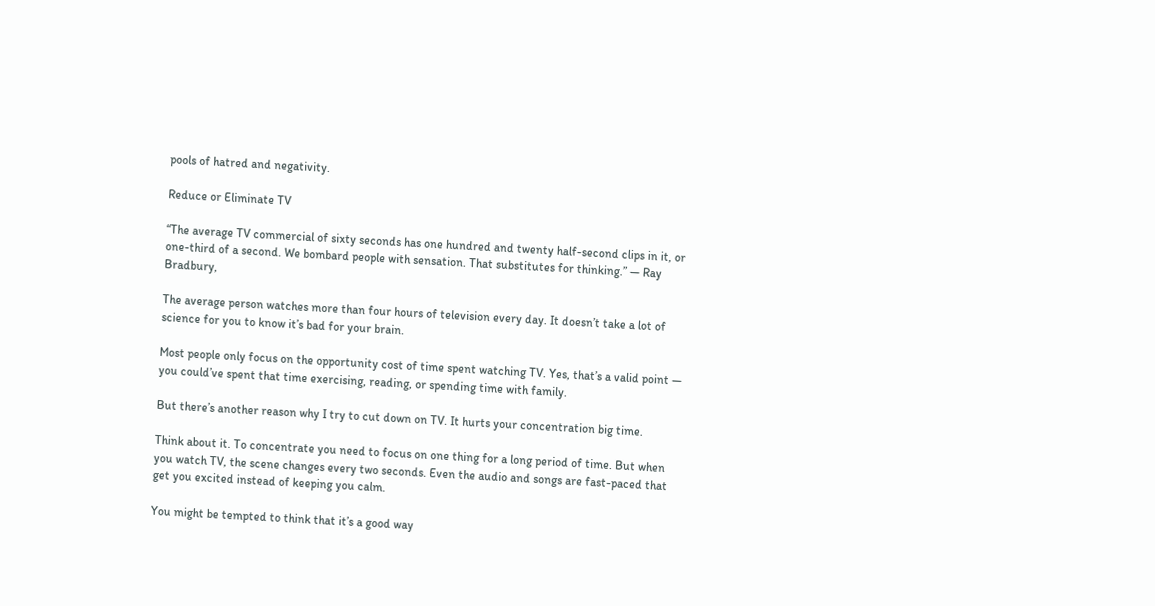pools of hatred and negativity.

Reduce or Eliminate TV

“The average TV commercial of sixty seconds has one hundred and twenty half-second clips in it, or one-third of a second. We bombard people with sensation. That substitutes for thinking.” ― Ray Bradbury,

The average person watches more than four hours of television every day. It doesn’t take a lot of science for you to know it’s bad for your brain.

Most people only focus on the opportunity cost of time spent watching TV. Yes, that’s a valid point — you could’ve spent that time exercising, reading, or spending time with family.

But there’s another reason why I try to cut down on TV. It hurts your concentration big time.

Think about it. To concentrate you need to focus on one thing for a long period of time. But when you watch TV, the scene changes every two seconds. Even the audio and songs are fast-paced that get you excited instead of keeping you calm.

You might be tempted to think that it’s a good way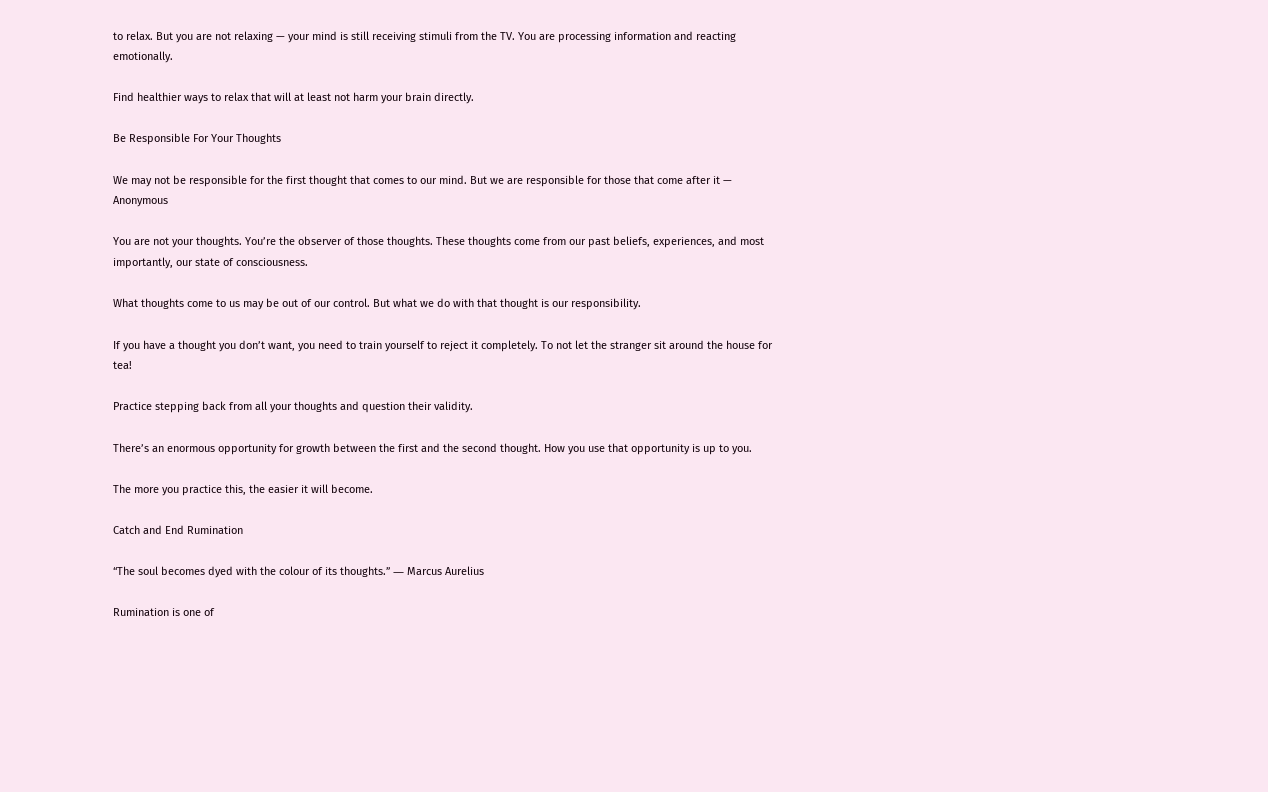to relax. But you are not relaxing — your mind is still receiving stimuli from the TV. You are processing information and reacting emotionally.

Find healthier ways to relax that will at least not harm your brain directly.

Be Responsible For Your Thoughts

We may not be responsible for the first thought that comes to our mind. But we are responsible for those that come after it — Anonymous

You are not your thoughts. You’re the observer of those thoughts. These thoughts come from our past beliefs, experiences, and most importantly, our state of consciousness.

What thoughts come to us may be out of our control. But what we do with that thought is our responsibility.

If you have a thought you don’t want, you need to train yourself to reject it completely. To not let the stranger sit around the house for tea!

Practice stepping back from all your thoughts and question their validity.

There’s an enormous opportunity for growth between the first and the second thought. How you use that opportunity is up to you.

The more you practice this, the easier it will become.

Catch and End Rumination

“The soul becomes dyed with the colour of its thoughts.” ― Marcus Aurelius

Rumination is one of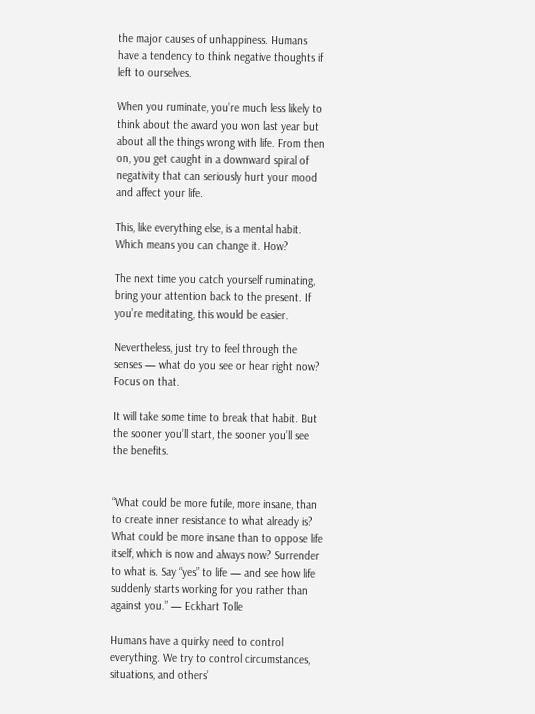the major causes of unhappiness. Humans have a tendency to think negative thoughts if left to ourselves.

When you ruminate, you’re much less likely to think about the award you won last year but about all the things wrong with life. From then on, you get caught in a downward spiral of negativity that can seriously hurt your mood and affect your life.

This, like everything else, is a mental habit. Which means you can change it. How?

The next time you catch yourself ruminating, bring your attention back to the present. If you’re meditating, this would be easier.

Nevertheless, just try to feel through the senses — what do you see or hear right now? Focus on that.

It will take some time to break that habit. But the sooner you’ll start, the sooner you’ll see the benefits.


“What could be more futile, more insane, than to create inner resistance to what already is? What could be more insane than to oppose life itself, which is now and always now? Surrender to what is. Say “yes” to life — and see how life suddenly starts working for you rather than against you.” — Eckhart Tolle

Humans have a quirky need to control everything. We try to control circumstances, situations, and others’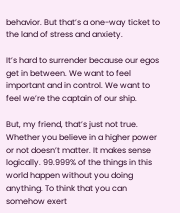behavior. But that’s a one-way ticket to the land of stress and anxiety.

It’s hard to surrender because our egos get in between. We want to feel important and in control. We want to feel we’re the captain of our ship.

But, my friend, that’s just not true. Whether you believe in a higher power or not doesn’t matter. It makes sense logically. 99.999% of the things in this world happen without you doing anything. To think that you can somehow exert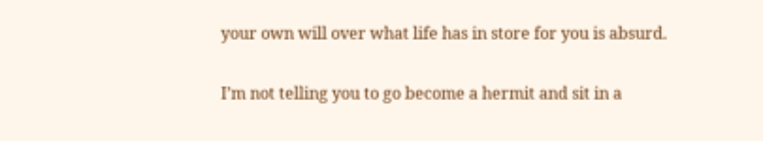your own will over what life has in store for you is absurd.

I’m not telling you to go become a hermit and sit in a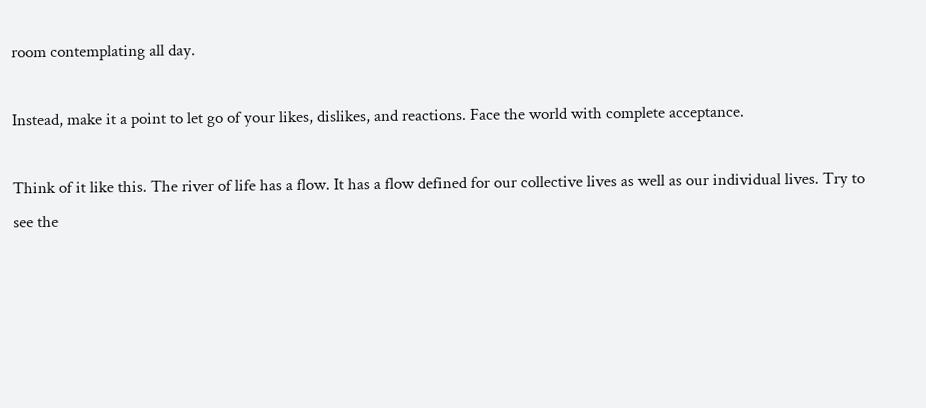room contemplating all day.

Instead, make it a point to let go of your likes, dislikes, and reactions. Face the world with complete acceptance.

Think of it like this. The river of life has a flow. It has a flow defined for our collective lives as well as our individual lives. Try to see the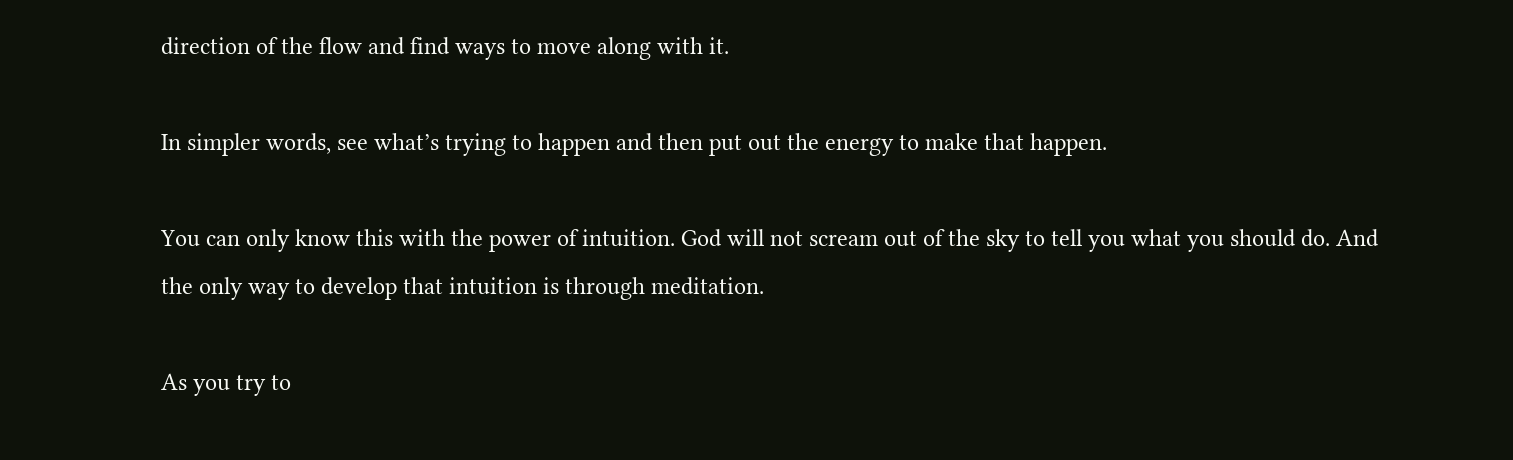direction of the flow and find ways to move along with it.

In simpler words, see what’s trying to happen and then put out the energy to make that happen.

You can only know this with the power of intuition. God will not scream out of the sky to tell you what you should do. And the only way to develop that intuition is through meditation.

As you try to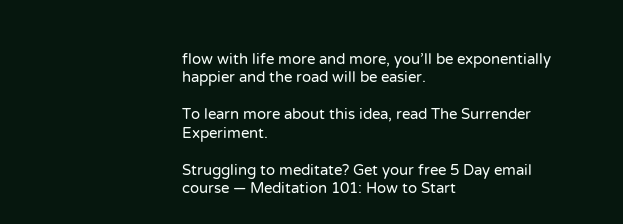flow with life more and more, you’ll be exponentially happier and the road will be easier.

To learn more about this idea, read The Surrender Experiment.

Struggling to meditate? Get your free 5 Day email course — Meditation 101: How to Start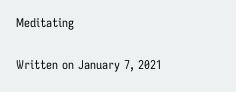Meditating

Written on January 7, 2021